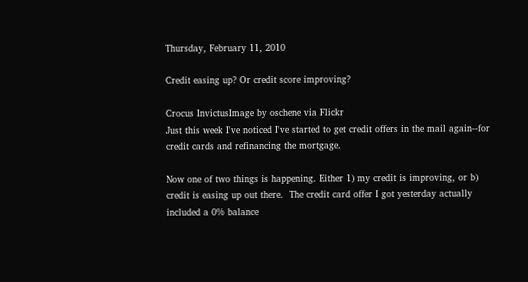Thursday, February 11, 2010

Credit easing up? Or credit score improving?

Crocus InvictusImage by oschene via Flickr
Just this week I've noticed I've started to get credit offers in the mail again--for credit cards and refinancing the mortgage.

Now one of two things is happening. Either 1) my credit is improving, or b) credit is easing up out there.  The credit card offer I got yesterday actually included a 0% balance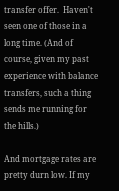transfer offer.  Haven't seen one of those in a long time. (And of course, given my past experience with balance transfers, such a thing sends me running for the hills.)

And mortgage rates are pretty durn low. If my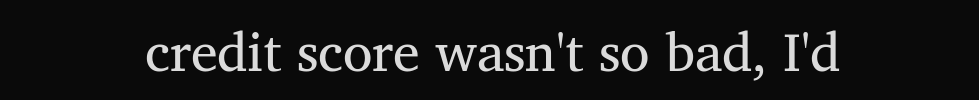credit score wasn't so bad, I'd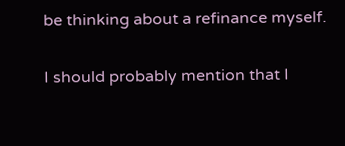be thinking about a refinance myself.

I should probably mention that I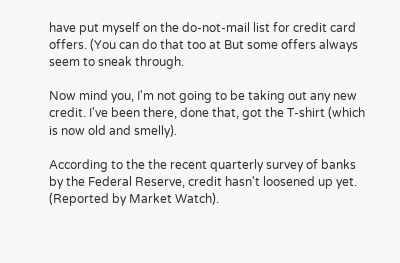have put myself on the do-not-mail list for credit card offers. (You can do that too at But some offers always seem to sneak through.

Now mind you, I'm not going to be taking out any new credit. I've been there, done that, got the T-shirt (which is now old and smelly).

According to the the recent quarterly survey of banks by the Federal Reserve, credit hasn't loosened up yet. (Reported by Market Watch).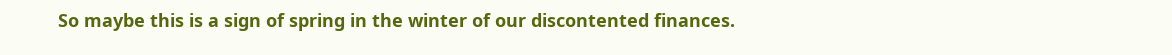So maybe this is a sign of spring in the winter of our discontented finances.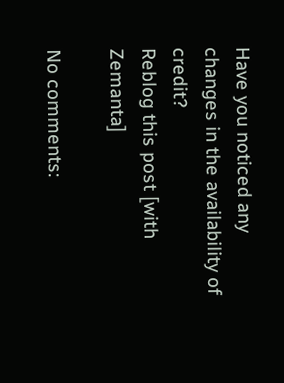Have you noticed any changes in the availability of credit?
Reblog this post [with Zemanta]

No comments: